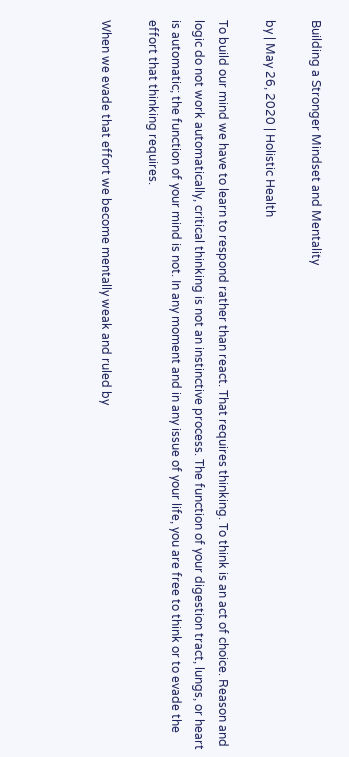Building a Stronger Mindset and Mentality

by | May 26, 2020 | Holistic Health

To build our mind we have to learn to respond rather than react. That requires thinking. To think is an act of choice. Reason and logic do not work automatically, critical thinking is not an instinctive process. The function of your digestion tract, lungs, or heart is automatic; the function of your mind is not. In any moment and in any issue of your life, you are free to think or to evade the effort that thinking requires.

When we evade that effort we become mentally weak and ruled by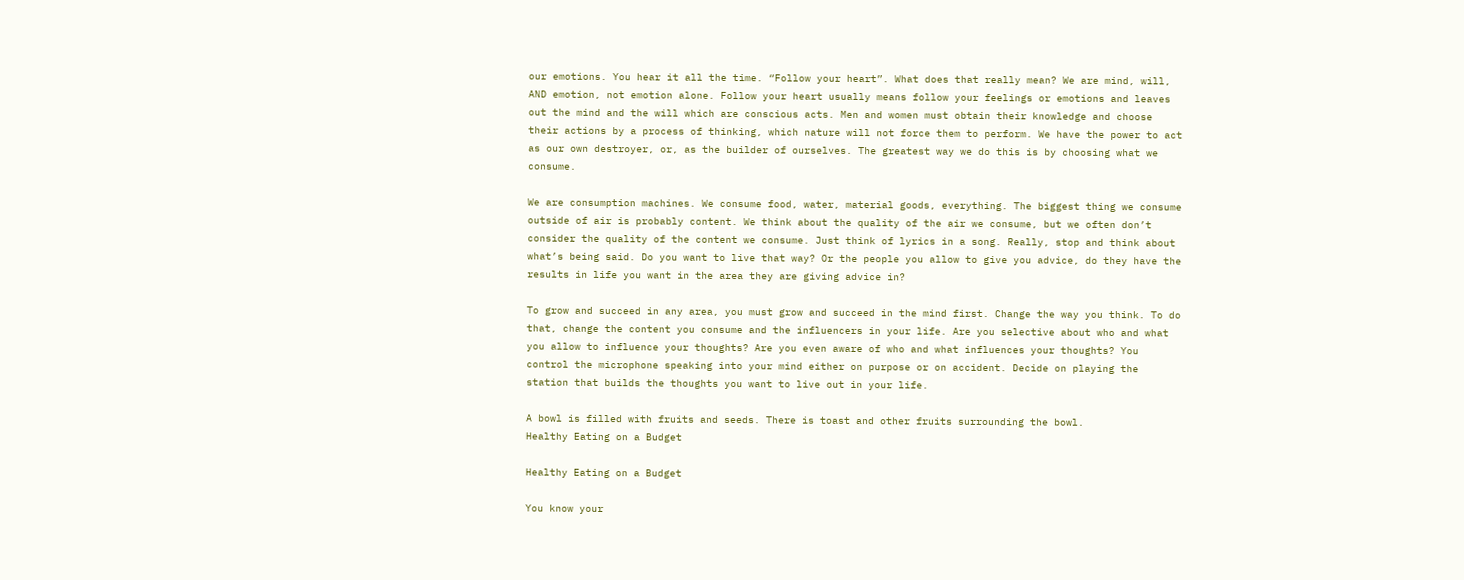our emotions. You hear it all the time. “Follow your heart”. What does that really mean? We are mind, will, AND emotion, not emotion alone. Follow your heart usually means follow your feelings or emotions and leaves out the mind and the will which are conscious acts. Men and women must obtain their knowledge and choose their actions by a process of thinking, which nature will not force them to perform. We have the power to act as our own destroyer, or, as the builder of ourselves. The greatest way we do this is by choosing what we consume.

We are consumption machines. We consume food, water, material goods, everything. The biggest thing we consume outside of air is probably content. We think about the quality of the air we consume, but we often don’t consider the quality of the content we consume. Just think of lyrics in a song. Really, stop and think about what’s being said. Do you want to live that way? Or the people you allow to give you advice, do they have the results in life you want in the area they are giving advice in?

To grow and succeed in any area, you must grow and succeed in the mind first. Change the way you think. To do that, change the content you consume and the influencers in your life. Are you selective about who and what you allow to influence your thoughts? Are you even aware of who and what influences your thoughts? You control the microphone speaking into your mind either on purpose or on accident. Decide on playing the station that builds the thoughts you want to live out in your life.

A bowl is filled with fruits and seeds. There is toast and other fruits surrounding the bowl.
Healthy Eating on a Budget

Healthy Eating on a Budget

You know your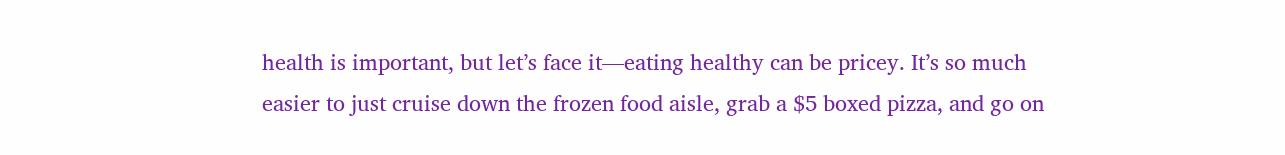health is important, but let’s face it—eating healthy can be pricey. It’s so much easier to just cruise down the frozen food aisle, grab a $5 boxed pizza, and go on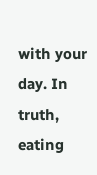with your day. In truth, eating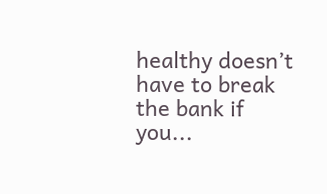healthy doesn’t have to break the bank if you...